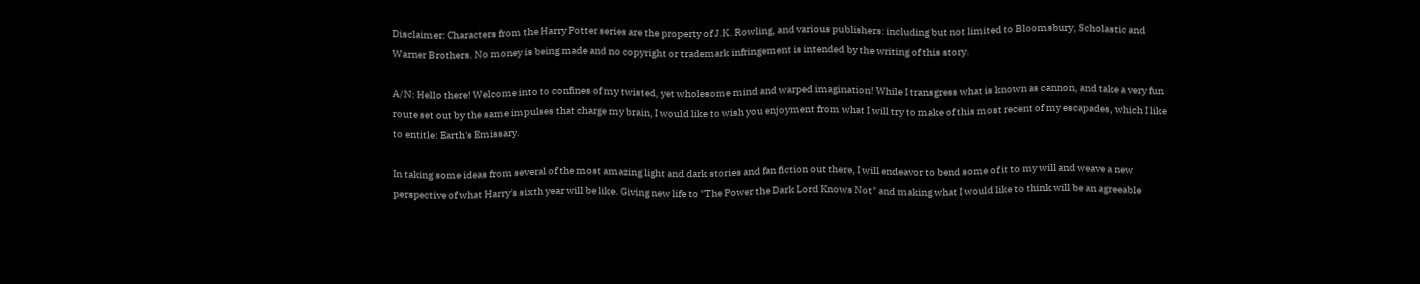Disclaimer: Characters from the Harry Potter series are the property of J.K. Rowling, and various publishers: including but not limited to Bloomsbury, Scholastic and Warner Brothers. No money is being made and no copyright or trademark infringement is intended by the writing of this story.

A/N: Hello there! Welcome into to confines of my twisted, yet wholesome mind and warped imagination! While I transgress what is known as cannon, and take a very fun route set out by the same impulses that charge my brain, I would like to wish you enjoyment from what I will try to make of this most recent of my escapades, which I like to entitle: Earth's Emissary.

In taking some ideas from several of the most amazing light and dark stories and fan fiction out there, I will endeavor to bend some of it to my will and weave a new perspective of what Harry's sixth year will be like. Giving new life to "The Power the Dark Lord Knows Not" and making what I would like to think will be an agreeable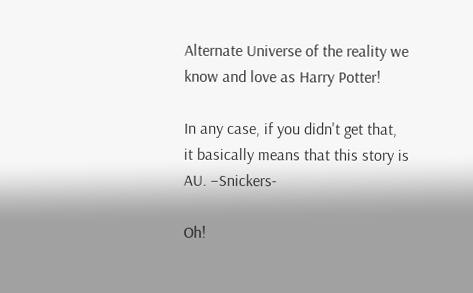Alternate Universe of the reality we know and love as Harry Potter!

In any case, if you didn't get that, it basically means that this story is AU. –Snickers-

Oh!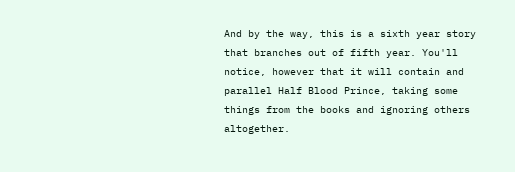And by the way, this is a sixth year story that branches out of fifth year. You'll notice, however that it will contain and parallel Half Blood Prince, taking some things from the books and ignoring others altogether.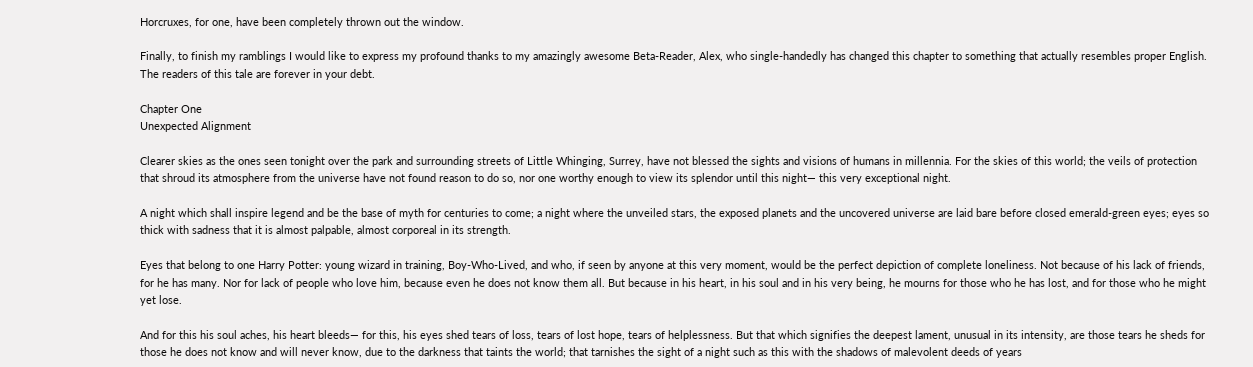Horcruxes, for one, have been completely thrown out the window.

Finally, to finish my ramblings I would like to express my profound thanks to my amazingly awesome Beta-Reader, Alex, who single-handedly has changed this chapter to something that actually resembles proper English. The readers of this tale are forever in your debt.

Chapter One
Unexpected Alignment

Clearer skies as the ones seen tonight over the park and surrounding streets of Little Whinging, Surrey, have not blessed the sights and visions of humans in millennia. For the skies of this world; the veils of protection that shroud its atmosphere from the universe have not found reason to do so, nor one worthy enough to view its splendor until this night— this very exceptional night.

A night which shall inspire legend and be the base of myth for centuries to come; a night where the unveiled stars, the exposed planets and the uncovered universe are laid bare before closed emerald-green eyes; eyes so thick with sadness that it is almost palpable, almost corporeal in its strength.

Eyes that belong to one Harry Potter: young wizard in training, Boy-Who-Lived, and who, if seen by anyone at this very moment, would be the perfect depiction of complete loneliness. Not because of his lack of friends, for he has many. Nor for lack of people who love him, because even he does not know them all. But because in his heart, in his soul and in his very being, he mourns for those who he has lost, and for those who he might yet lose.

And for this his soul aches, his heart bleeds— for this, his eyes shed tears of loss, tears of lost hope, tears of helplessness. But that which signifies the deepest lament, unusual in its intensity, are those tears he sheds for those he does not know and will never know, due to the darkness that taints the world; that tarnishes the sight of a night such as this with the shadows of malevolent deeds of years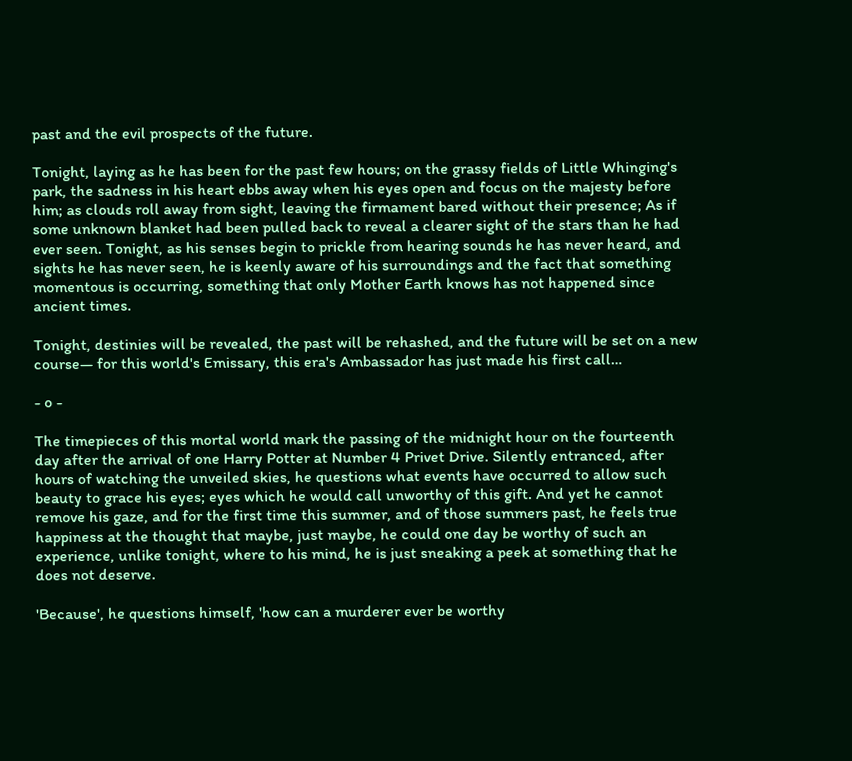past and the evil prospects of the future.

Tonight, laying as he has been for the past few hours; on the grassy fields of Little Whinging's park, the sadness in his heart ebbs away when his eyes open and focus on the majesty before him; as clouds roll away from sight, leaving the firmament bared without their presence; As if some unknown blanket had been pulled back to reveal a clearer sight of the stars than he had ever seen. Tonight, as his senses begin to prickle from hearing sounds he has never heard, and sights he has never seen, he is keenly aware of his surroundings and the fact that something momentous is occurring, something that only Mother Earth knows has not happened since ancient times.

Tonight, destinies will be revealed, the past will be rehashed, and the future will be set on a new course— for this world's Emissary, this era's Ambassador has just made his first call…

- o -

The timepieces of this mortal world mark the passing of the midnight hour on the fourteenth day after the arrival of one Harry Potter at Number 4 Privet Drive. Silently entranced, after hours of watching the unveiled skies, he questions what events have occurred to allow such beauty to grace his eyes; eyes which he would call unworthy of this gift. And yet he cannot remove his gaze, and for the first time this summer, and of those summers past, he feels true happiness at the thought that maybe, just maybe, he could one day be worthy of such an experience, unlike tonight, where to his mind, he is just sneaking a peek at something that he does not deserve.

'Because', he questions himself, 'how can a murderer ever be worthy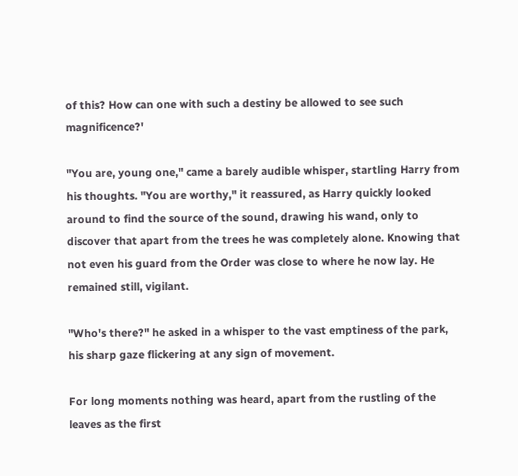of this? How can one with such a destiny be allowed to see such magnificence?'

"You are, young one," came a barely audible whisper, startling Harry from his thoughts. "You are worthy," it reassured, as Harry quickly looked around to find the source of the sound, drawing his wand, only to discover that apart from the trees he was completely alone. Knowing that not even his guard from the Order was close to where he now lay. He remained still, vigilant.

"Who's there?" he asked in a whisper to the vast emptiness of the park, his sharp gaze flickering at any sign of movement.

For long moments nothing was heard, apart from the rustling of the leaves as the first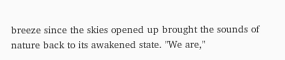breeze since the skies opened up brought the sounds of nature back to its awakened state. "We are,"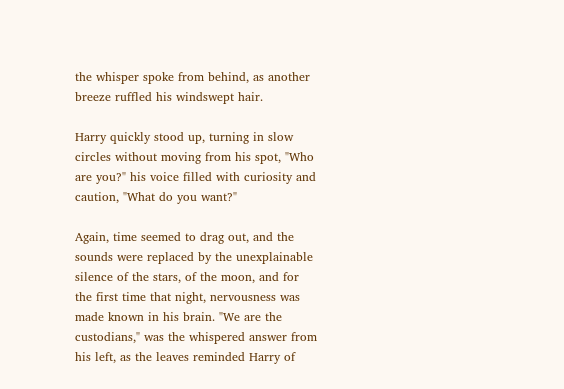the whisper spoke from behind, as another breeze ruffled his windswept hair.

Harry quickly stood up, turning in slow circles without moving from his spot, "Who are you?" his voice filled with curiosity and caution, "What do you want?"

Again, time seemed to drag out, and the sounds were replaced by the unexplainable silence of the stars, of the moon, and for the first time that night, nervousness was made known in his brain. "We are the custodians," was the whispered answer from his left, as the leaves reminded Harry of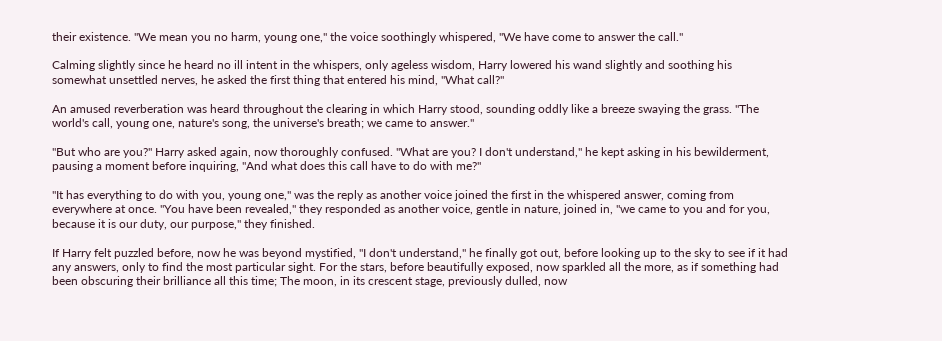their existence. "We mean you no harm, young one," the voice soothingly whispered, "We have come to answer the call."

Calming slightly since he heard no ill intent in the whispers, only ageless wisdom, Harry lowered his wand slightly and soothing his somewhat unsettled nerves, he asked the first thing that entered his mind, "What call?"

An amused reverberation was heard throughout the clearing in which Harry stood, sounding oddly like a breeze swaying the grass. "The world's call, young one, nature's song, the universe's breath; we came to answer."

"But who are you?" Harry asked again, now thoroughly confused. "What are you? I don't understand," he kept asking in his bewilderment, pausing a moment before inquiring, "And what does this call have to do with me?"

"It has everything to do with you, young one," was the reply as another voice joined the first in the whispered answer, coming from everywhere at once. "You have been revealed," they responded as another voice, gentle in nature, joined in, "we came to you and for you, because it is our duty, our purpose," they finished.

If Harry felt puzzled before, now he was beyond mystified, "I don't understand," he finally got out, before looking up to the sky to see if it had any answers, only to find the most particular sight. For the stars, before beautifully exposed, now sparkled all the more, as if something had been obscuring their brilliance all this time; The moon, in its crescent stage, previously dulled, now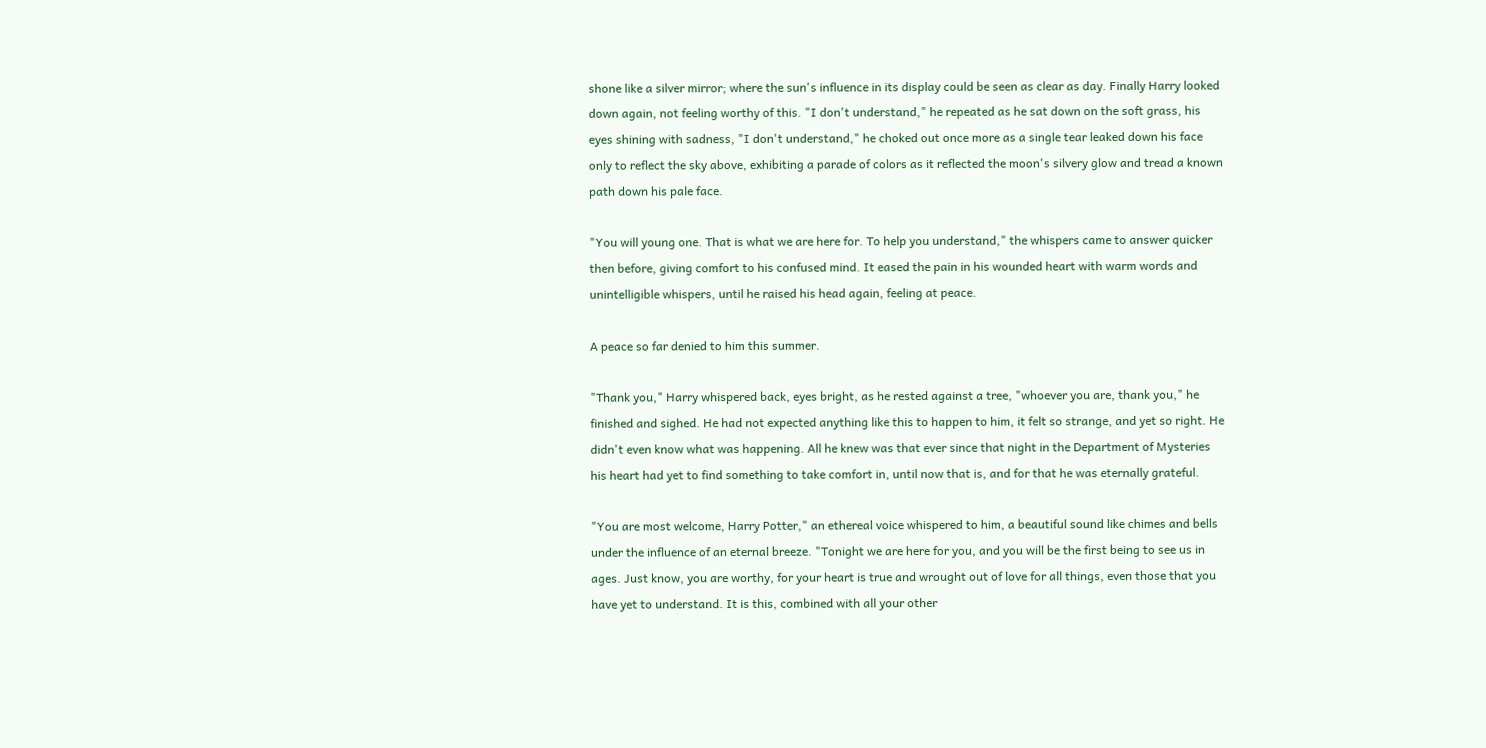shone like a silver mirror; where the sun's influence in its display could be seen as clear as day. Finally Harry looked down again, not feeling worthy of this. "I don't understand," he repeated as he sat down on the soft grass, his eyes shining with sadness, "I don't understand," he choked out once more as a single tear leaked down his face only to reflect the sky above, exhibiting a parade of colors as it reflected the moon's silvery glow and tread a known path down his pale face.

"You will young one. That is what we are here for. To help you understand," the whispers came to answer quicker then before, giving comfort to his confused mind. It eased the pain in his wounded heart with warm words and unintelligible whispers, until he raised his head again, feeling at peace.

A peace so far denied to him this summer.

"Thank you," Harry whispered back, eyes bright, as he rested against a tree, "whoever you are, thank you," he finished and sighed. He had not expected anything like this to happen to him, it felt so strange, and yet so right. He didn't even know what was happening. All he knew was that ever since that night in the Department of Mysteries his heart had yet to find something to take comfort in, until now that is, and for that he was eternally grateful.

"You are most welcome, Harry Potter," an ethereal voice whispered to him, a beautiful sound like chimes and bells under the influence of an eternal breeze. "Tonight we are here for you, and you will be the first being to see us in ages. Just know, you are worthy, for your heart is true and wrought out of love for all things, even those that you have yet to understand. It is this, combined with all your other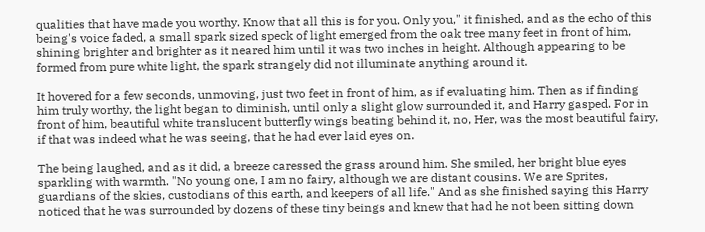qualities that have made you worthy. Know that all this is for you. Only you," it finished, and as the echo of this being's voice faded, a small spark sized speck of light emerged from the oak tree many feet in front of him, shining brighter and brighter as it neared him until it was two inches in height. Although appearing to be formed from pure white light, the spark strangely did not illuminate anything around it.

It hovered for a few seconds, unmoving, just two feet in front of him, as if evaluating him. Then as if finding him truly worthy, the light began to diminish, until only a slight glow surrounded it, and Harry gasped. For in front of him, beautiful white translucent butterfly wings beating behind it, no, Her, was the most beautiful fairy, if that was indeed what he was seeing, that he had ever laid eyes on.

The being laughed, and as it did, a breeze caressed the grass around him. She smiled, her bright blue eyes sparkling with warmth. "No young one, I am no fairy, although we are distant cousins. We are Sprites, guardians of the skies, custodians of this earth, and keepers of all life." And as she finished saying this Harry noticed that he was surrounded by dozens of these tiny beings and knew that had he not been sitting down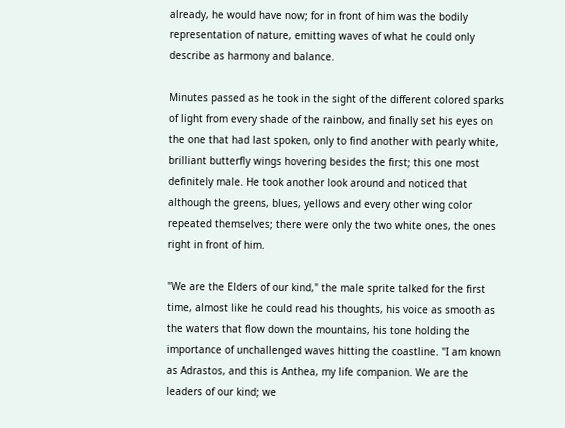already, he would have now; for in front of him was the bodily representation of nature, emitting waves of what he could only describe as harmony and balance.

Minutes passed as he took in the sight of the different colored sparks of light from every shade of the rainbow, and finally set his eyes on the one that had last spoken, only to find another with pearly white, brilliant butterfly wings hovering besides the first; this one most definitely male. He took another look around and noticed that although the greens, blues, yellows and every other wing color repeated themselves; there were only the two white ones, the ones right in front of him.

"We are the Elders of our kind," the male sprite talked for the first time, almost like he could read his thoughts, his voice as smooth as the waters that flow down the mountains, his tone holding the importance of unchallenged waves hitting the coastline. "I am known as Adrastos, and this is Anthea, my life companion. We are the leaders of our kind; we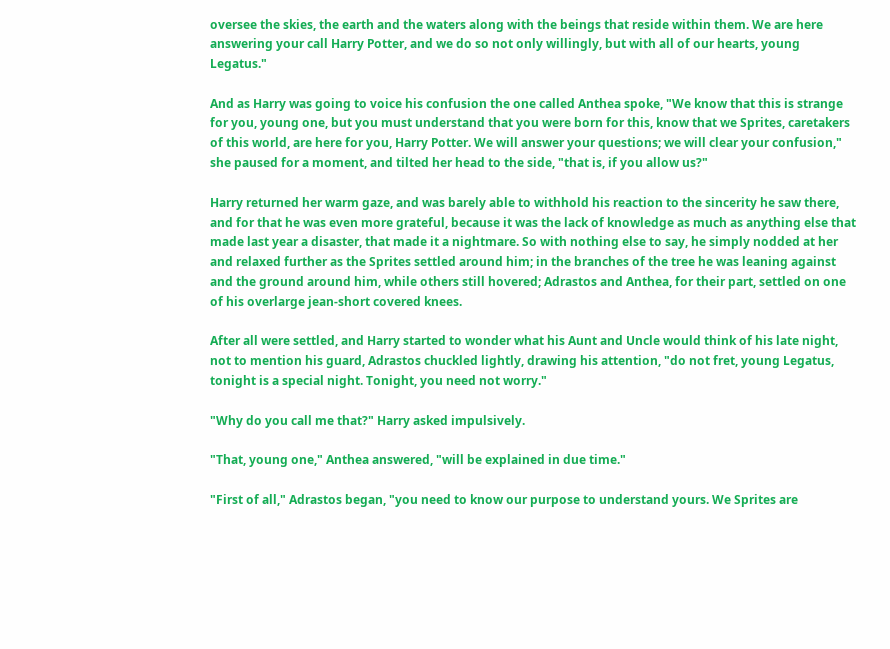oversee the skies, the earth and the waters along with the beings that reside within them. We are here answering your call Harry Potter, and we do so not only willingly, but with all of our hearts, young Legatus."

And as Harry was going to voice his confusion the one called Anthea spoke, "We know that this is strange for you, young one, but you must understand that you were born for this, know that we Sprites, caretakers of this world, are here for you, Harry Potter. We will answer your questions; we will clear your confusion," she paused for a moment, and tilted her head to the side, "that is, if you allow us?"

Harry returned her warm gaze, and was barely able to withhold his reaction to the sincerity he saw there, and for that he was even more grateful, because it was the lack of knowledge as much as anything else that made last year a disaster, that made it a nightmare. So with nothing else to say, he simply nodded at her and relaxed further as the Sprites settled around him; in the branches of the tree he was leaning against and the ground around him, while others still hovered; Adrastos and Anthea, for their part, settled on one of his overlarge jean-short covered knees.

After all were settled, and Harry started to wonder what his Aunt and Uncle would think of his late night, not to mention his guard, Adrastos chuckled lightly, drawing his attention, "do not fret, young Legatus, tonight is a special night. Tonight, you need not worry."

"Why do you call me that?" Harry asked impulsively.

"That, young one," Anthea answered, "will be explained in due time."

"First of all," Adrastos began, "you need to know our purpose to understand yours. We Sprites are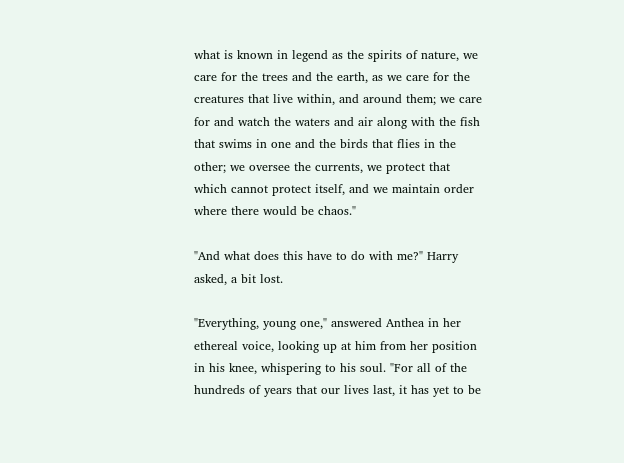what is known in legend as the spirits of nature, we care for the trees and the earth, as we care for the creatures that live within, and around them; we care for and watch the waters and air along with the fish that swims in one and the birds that flies in the other; we oversee the currents, we protect that which cannot protect itself, and we maintain order where there would be chaos."

"And what does this have to do with me?" Harry asked, a bit lost.

"Everything, young one," answered Anthea in her ethereal voice, looking up at him from her position in his knee, whispering to his soul. "For all of the hundreds of years that our lives last, it has yet to be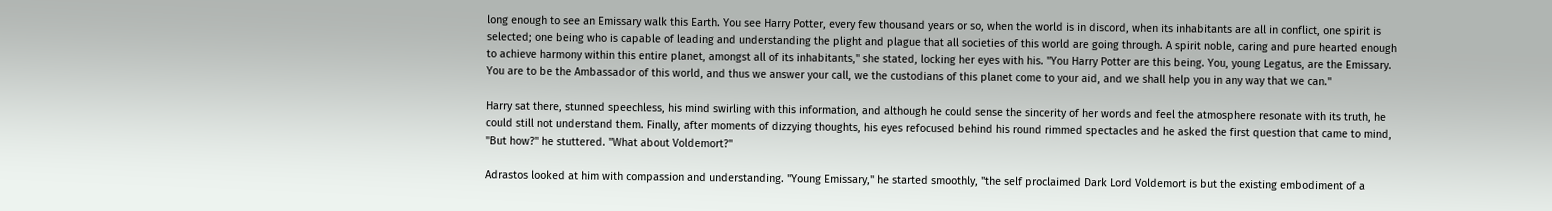long enough to see an Emissary walk this Earth. You see Harry Potter, every few thousand years or so, when the world is in discord, when its inhabitants are all in conflict, one spirit is selected; one being who is capable of leading and understanding the plight and plague that all societies of this world are going through. A spirit noble, caring and pure hearted enough to achieve harmony within this entire planet, amongst all of its inhabitants," she stated, locking her eyes with his. "You Harry Potter are this being. You, young Legatus, are the Emissary. You are to be the Ambassador of this world, and thus we answer your call, we the custodians of this planet come to your aid, and we shall help you in any way that we can."

Harry sat there, stunned speechless, his mind swirling with this information, and although he could sense the sincerity of her words and feel the atmosphere resonate with its truth, he could still not understand them. Finally, after moments of dizzying thoughts, his eyes refocused behind his round rimmed spectacles and he asked the first question that came to mind, "But how?" he stuttered. "What about Voldemort?"

Adrastos looked at him with compassion and understanding. "Young Emissary," he started smoothly, "the self proclaimed Dark Lord Voldemort is but the existing embodiment of a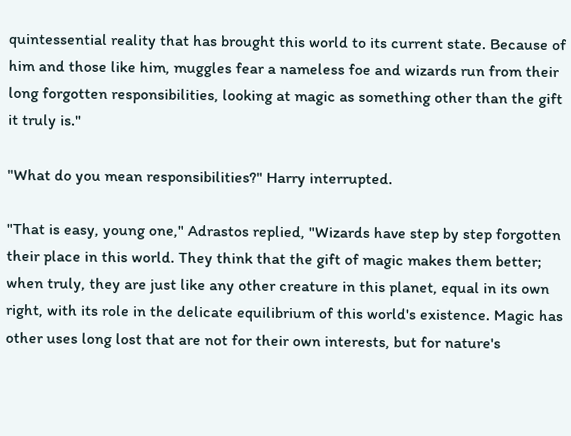quintessential reality that has brought this world to its current state. Because of him and those like him, muggles fear a nameless foe and wizards run from their long forgotten responsibilities, looking at magic as something other than the gift it truly is."

"What do you mean responsibilities?" Harry interrupted.

"That is easy, young one," Adrastos replied, "Wizards have step by step forgotten their place in this world. They think that the gift of magic makes them better; when truly, they are just like any other creature in this planet, equal in its own right, with its role in the delicate equilibrium of this world's existence. Magic has other uses long lost that are not for their own interests, but for nature's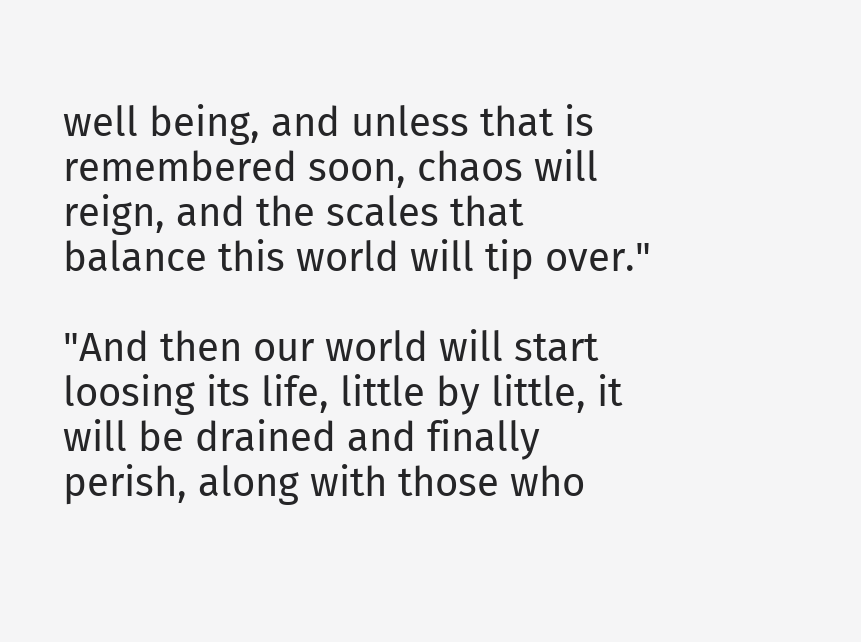well being, and unless that is remembered soon, chaos will reign, and the scales that balance this world will tip over."

"And then our world will start loosing its life, little by little, it will be drained and finally perish, along with those who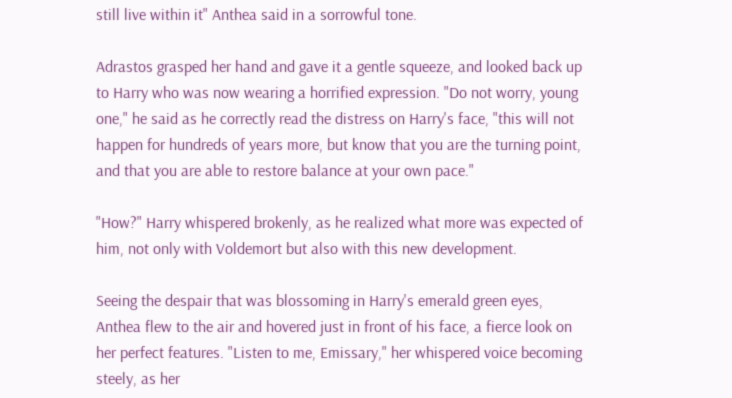still live within it" Anthea said in a sorrowful tone.

Adrastos grasped her hand and gave it a gentle squeeze, and looked back up to Harry who was now wearing a horrified expression. "Do not worry, young one," he said as he correctly read the distress on Harry's face, "this will not happen for hundreds of years more, but know that you are the turning point, and that you are able to restore balance at your own pace."

"How?" Harry whispered brokenly, as he realized what more was expected of him, not only with Voldemort but also with this new development.

Seeing the despair that was blossoming in Harry's emerald green eyes, Anthea flew to the air and hovered just in front of his face, a fierce look on her perfect features. "Listen to me, Emissary," her whispered voice becoming steely, as her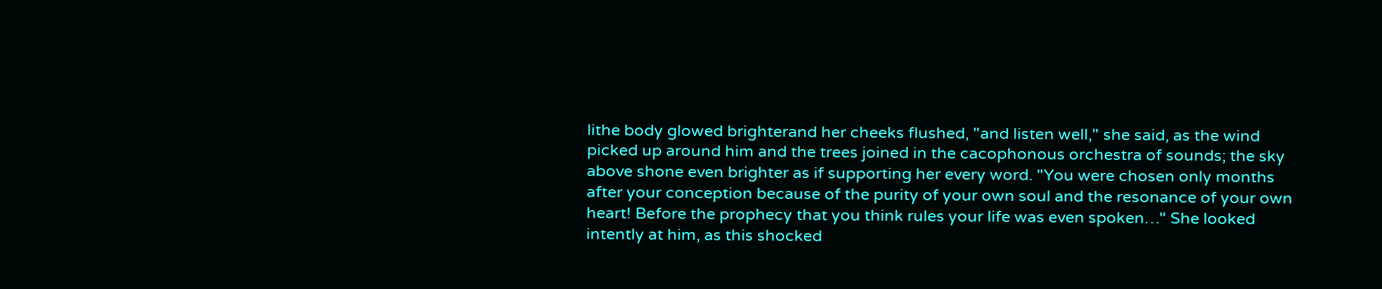lithe body glowed brighterand her cheeks flushed, "and listen well," she said, as the wind picked up around him and the trees joined in the cacophonous orchestra of sounds; the sky above shone even brighter as if supporting her every word. "You were chosen only months after your conception because of the purity of your own soul and the resonance of your own heart! Before the prophecy that you think rules your life was even spoken…" She looked intently at him, as this shocked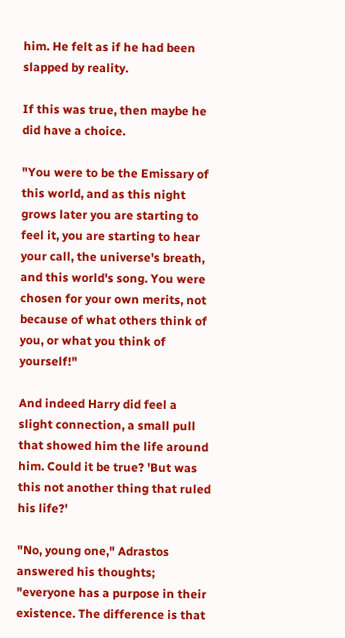him. He felt as if he had been slapped by reality.

If this was true, then maybe he did have a choice.

"You were to be the Emissary of this world, and as this night grows later you are starting to feel it, you are starting to hear your call, the universe's breath, and this world's song. You were chosen for your own merits, not because of what others think of you, or what you think of yourself!"

And indeed Harry did feel a slight connection, a small pull that showed him the life around him. Could it be true? 'But was this not another thing that ruled his life?'

"No, young one," Adrastos answered his thoughts; "everyone has a purpose in their existence. The difference is that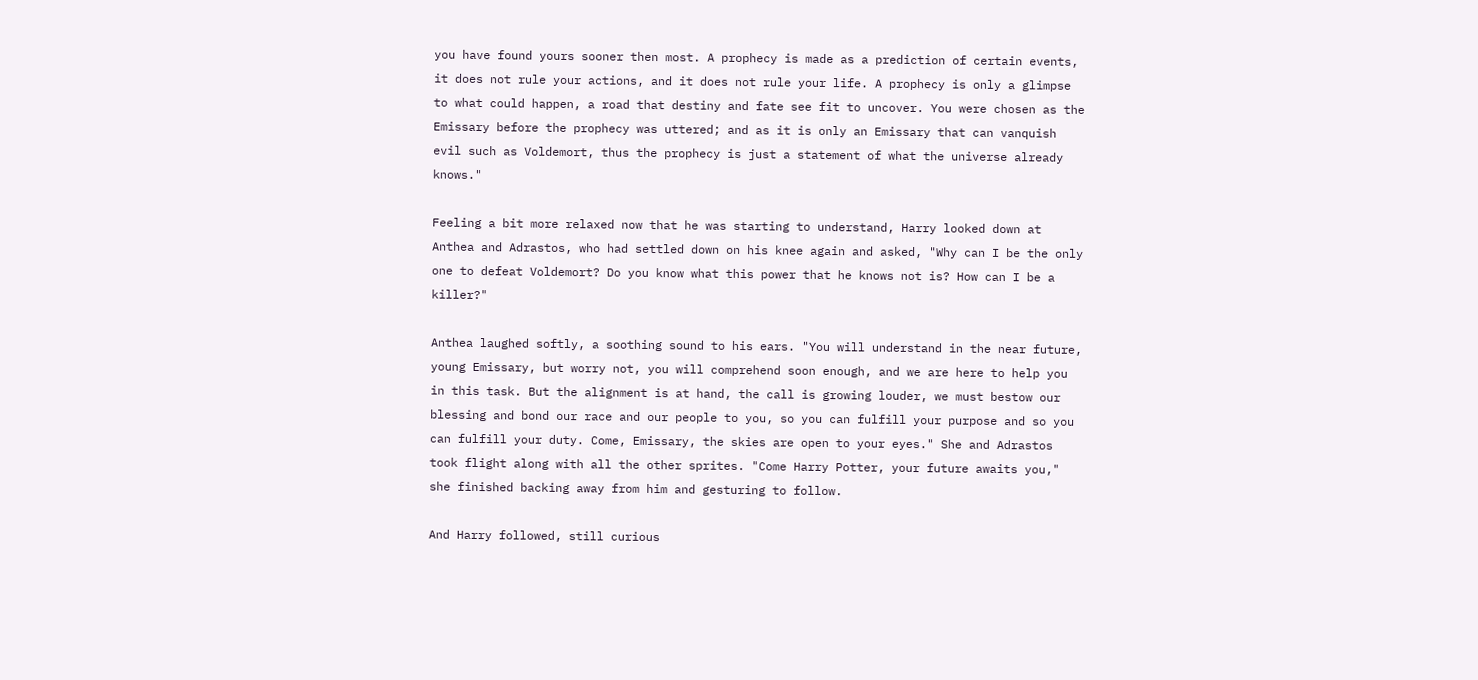you have found yours sooner then most. A prophecy is made as a prediction of certain events, it does not rule your actions, and it does not rule your life. A prophecy is only a glimpse to what could happen, a road that destiny and fate see fit to uncover. You were chosen as the Emissary before the prophecy was uttered; and as it is only an Emissary that can vanquish evil such as Voldemort, thus the prophecy is just a statement of what the universe already knows."

Feeling a bit more relaxed now that he was starting to understand, Harry looked down at Anthea and Adrastos, who had settled down on his knee again and asked, "Why can I be the only one to defeat Voldemort? Do you know what this power that he knows not is? How can I be a killer?"

Anthea laughed softly, a soothing sound to his ears. "You will understand in the near future, young Emissary, but worry not, you will comprehend soon enough, and we are here to help you in this task. But the alignment is at hand, the call is growing louder, we must bestow our blessing and bond our race and our people to you, so you can fulfill your purpose and so you can fulfill your duty. Come, Emissary, the skies are open to your eyes." She and Adrastos took flight along with all the other sprites. "Come Harry Potter, your future awaits you," she finished backing away from him and gesturing to follow.

And Harry followed, still curious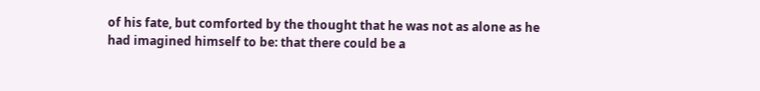of his fate, but comforted by the thought that he was not as alone as he had imagined himself to be: that there could be a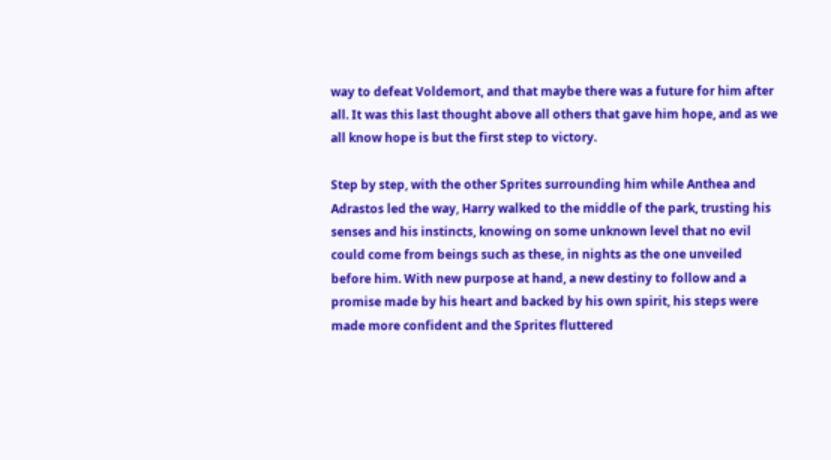way to defeat Voldemort, and that maybe there was a future for him after all. It was this last thought above all others that gave him hope, and as we all know hope is but the first step to victory.

Step by step, with the other Sprites surrounding him while Anthea and Adrastos led the way, Harry walked to the middle of the park, trusting his senses and his instincts, knowing on some unknown level that no evil could come from beings such as these, in nights as the one unveiled before him. With new purpose at hand, a new destiny to follow and a promise made by his heart and backed by his own spirit, his steps were made more confident and the Sprites fluttered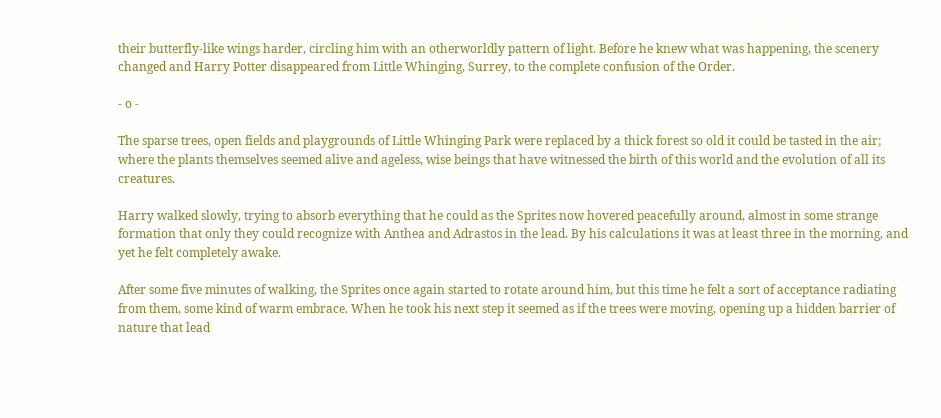their butterfly-like wings harder, circling him with an otherworldly pattern of light. Before he knew what was happening, the scenery changed and Harry Potter disappeared from Little Whinging, Surrey, to the complete confusion of the Order.

- o -

The sparse trees, open fields and playgrounds of Little Whinging Park were replaced by a thick forest so old it could be tasted in the air; where the plants themselves seemed alive and ageless, wise beings that have witnessed the birth of this world and the evolution of all its creatures.

Harry walked slowly, trying to absorb everything that he could as the Sprites now hovered peacefully around, almost in some strange formation that only they could recognize with Anthea and Adrastos in the lead. By his calculations it was at least three in the morning, and yet he felt completely awake.

After some five minutes of walking, the Sprites once again started to rotate around him, but this time he felt a sort of acceptance radiating from them, some kind of warm embrace. When he took his next step it seemed as if the trees were moving, opening up a hidden barrier of nature that lead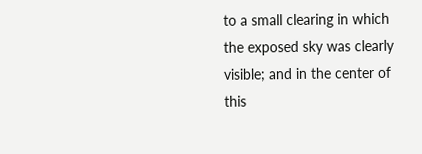to a small clearing in which the exposed sky was clearly visible; and in the center of this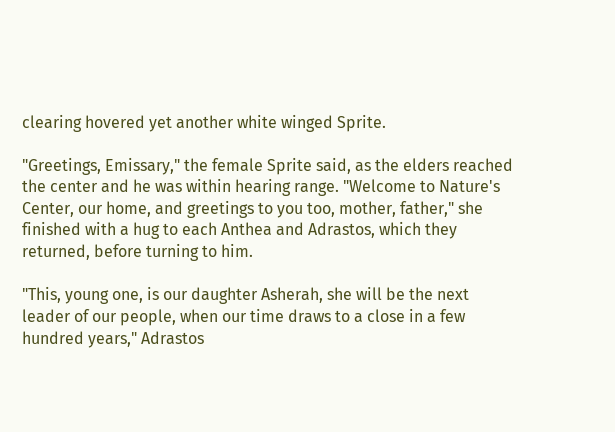clearing hovered yet another white winged Sprite.

"Greetings, Emissary," the female Sprite said, as the elders reached the center and he was within hearing range. "Welcome to Nature's Center, our home, and greetings to you too, mother, father," she finished with a hug to each Anthea and Adrastos, which they returned, before turning to him.

"This, young one, is our daughter Asherah, she will be the next leader of our people, when our time draws to a close in a few hundred years," Adrastos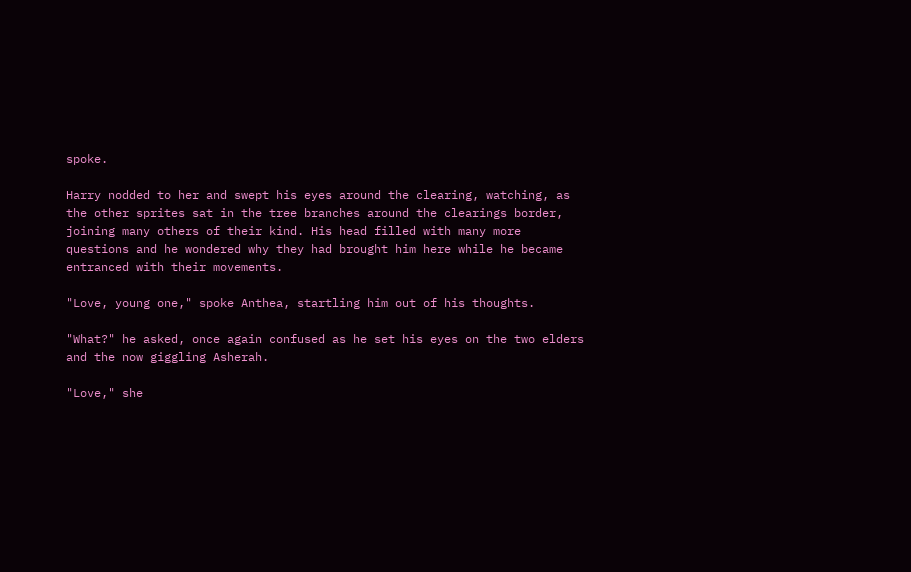spoke.

Harry nodded to her and swept his eyes around the clearing, watching, as the other sprites sat in the tree branches around the clearings border, joining many others of their kind. His head filled with many more questions and he wondered why they had brought him here while he became entranced with their movements.

"Love, young one," spoke Anthea, startling him out of his thoughts.

"What?" he asked, once again confused as he set his eyes on the two elders and the now giggling Asherah.

"Love," she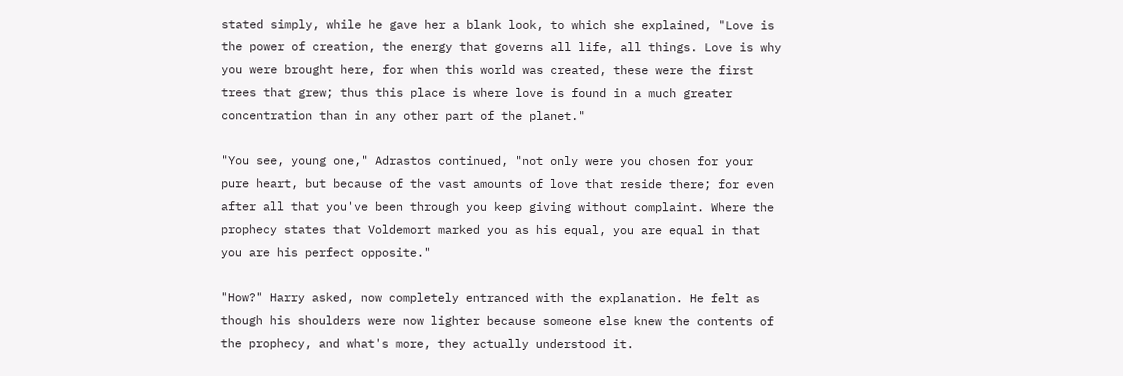stated simply, while he gave her a blank look, to which she explained, "Love is the power of creation, the energy that governs all life, all things. Love is why you were brought here, for when this world was created, these were the first trees that grew; thus this place is where love is found in a much greater concentration than in any other part of the planet."

"You see, young one," Adrastos continued, "not only were you chosen for your pure heart, but because of the vast amounts of love that reside there; for even after all that you've been through you keep giving without complaint. Where the prophecy states that Voldemort marked you as his equal, you are equal in that you are his perfect opposite."

"How?" Harry asked, now completely entranced with the explanation. He felt as though his shoulders were now lighter because someone else knew the contents of the prophecy, and what's more, they actually understood it.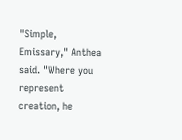"Simple, Emissary," Anthea said. "Where you represent creation, he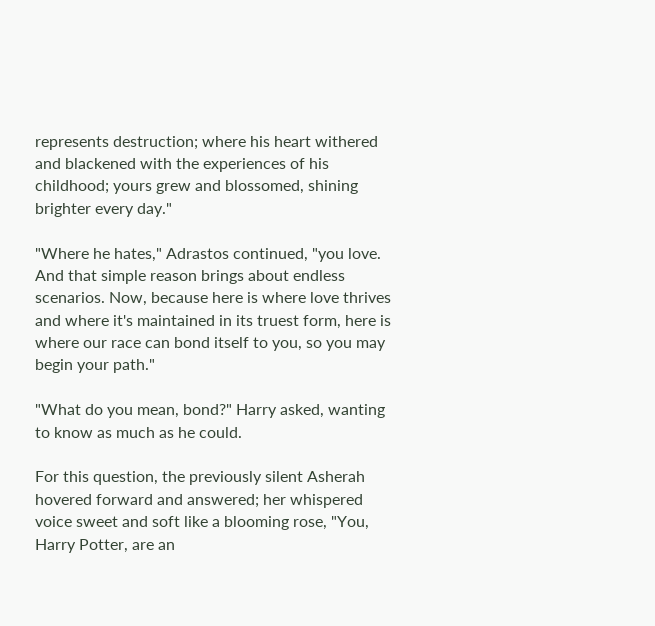represents destruction; where his heart withered and blackened with the experiences of his childhood; yours grew and blossomed, shining brighter every day."

"Where he hates," Adrastos continued, "you love. And that simple reason brings about endless scenarios. Now, because here is where love thrives and where it's maintained in its truest form, here is where our race can bond itself to you, so you may begin your path."

"What do you mean, bond?" Harry asked, wanting to know as much as he could.

For this question, the previously silent Asherah hovered forward and answered; her whispered voice sweet and soft like a blooming rose, "You, Harry Potter, are an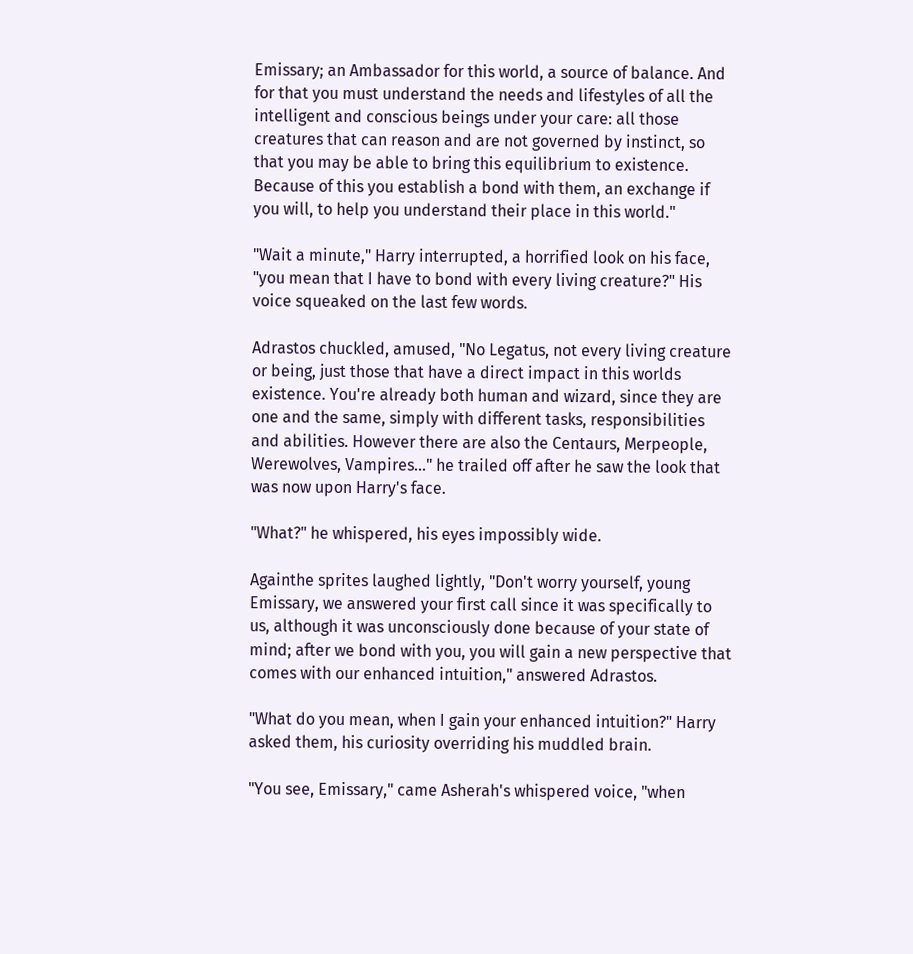Emissary; an Ambassador for this world, a source of balance. And for that you must understand the needs and lifestyles of all the intelligent and conscious beings under your care: all those creatures that can reason and are not governed by instinct, so that you may be able to bring this equilibrium to existence. Because of this you establish a bond with them, an exchange if you will, to help you understand their place in this world."

"Wait a minute," Harry interrupted, a horrified look on his face, "you mean that I have to bond with every living creature?" His voice squeaked on the last few words.

Adrastos chuckled, amused, "No Legatus, not every living creature or being, just those that have a direct impact in this worlds existence. You're already both human and wizard, since they are one and the same, simply with different tasks, responsibilities and abilities. However there are also the Centaurs, Merpeople, Werewolves, Vampires…" he trailed off after he saw the look that was now upon Harry's face.

"What?" he whispered, his eyes impossibly wide.

Againthe sprites laughed lightly, "Don't worry yourself, young Emissary, we answered your first call since it was specifically to us, although it was unconsciously done because of your state of mind; after we bond with you, you will gain a new perspective that comes with our enhanced intuition," answered Adrastos.

"What do you mean, when I gain your enhanced intuition?" Harry asked them, his curiosity overriding his muddled brain.

"You see, Emissary," came Asherah's whispered voice, "when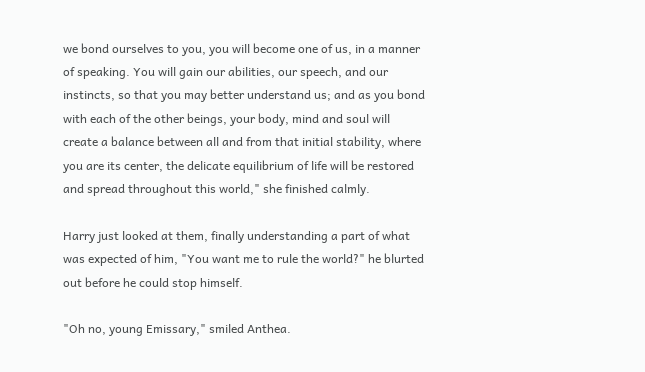we bond ourselves to you, you will become one of us, in a manner of speaking. You will gain our abilities, our speech, and our instincts, so that you may better understand us; and as you bond with each of the other beings, your body, mind and soul will create a balance between all and from that initial stability, where you are its center, the delicate equilibrium of life will be restored and spread throughout this world," she finished calmly.

Harry just looked at them, finally understanding a part of what was expected of him, "You want me to rule the world?" he blurted out before he could stop himself.

"Oh no, young Emissary," smiled Anthea.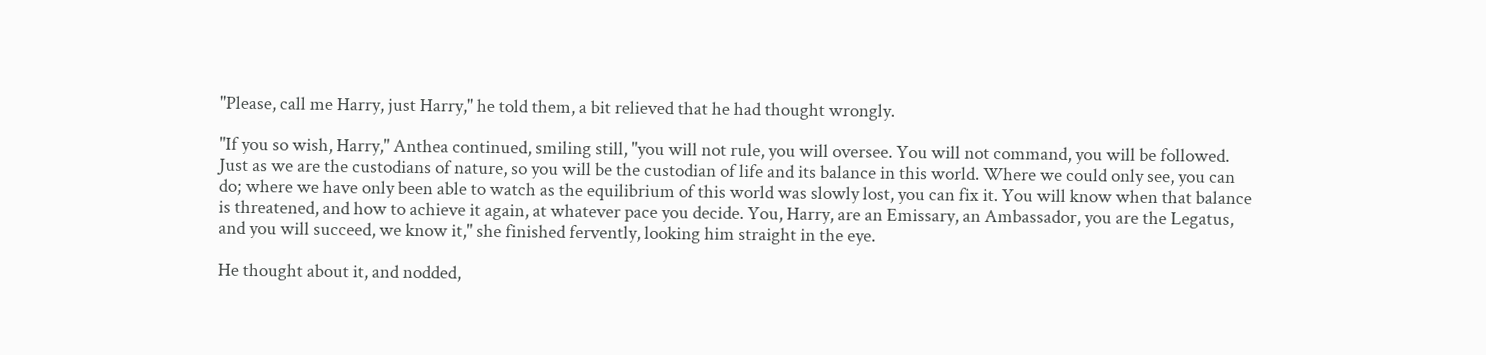"Please, call me Harry, just Harry," he told them, a bit relieved that he had thought wrongly.

"If you so wish, Harry," Anthea continued, smiling still, "you will not rule, you will oversee. You will not command, you will be followed. Just as we are the custodians of nature, so you will be the custodian of life and its balance in this world. Where we could only see, you can do; where we have only been able to watch as the equilibrium of this world was slowly lost, you can fix it. You will know when that balance is threatened, and how to achieve it again, at whatever pace you decide. You, Harry, are an Emissary, an Ambassador, you are the Legatus, and you will succeed, we know it," she finished fervently, looking him straight in the eye.

He thought about it, and nodded,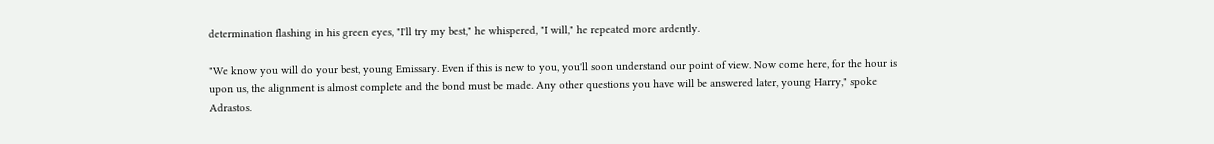determination flashing in his green eyes, "I'll try my best," he whispered, "I will," he repeated more ardently.

"We know you will do your best, young Emissary. Even if this is new to you, you'll soon understand our point of view. Now come here, for the hour is upon us, the alignment is almost complete and the bond must be made. Any other questions you have will be answered later, young Harry," spoke Adrastos.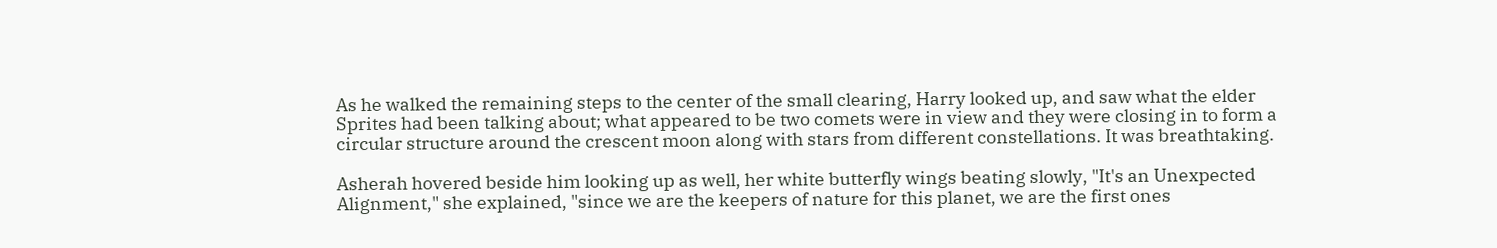As he walked the remaining steps to the center of the small clearing, Harry looked up, and saw what the elder Sprites had been talking about; what appeared to be two comets were in view and they were closing in to form a circular structure around the crescent moon along with stars from different constellations. It was breathtaking.

Asherah hovered beside him looking up as well, her white butterfly wings beating slowly, "It's an Unexpected Alignment," she explained, "since we are the keepers of nature for this planet, we are the first ones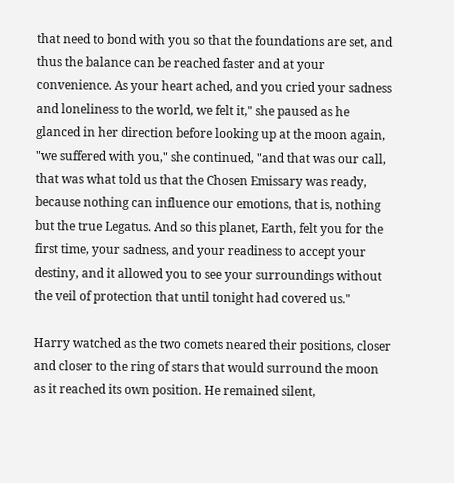that need to bond with you so that the foundations are set, and thus the balance can be reached faster and at your convenience. As your heart ached, and you cried your sadness and loneliness to the world, we felt it," she paused as he glanced in her direction before looking up at the moon again, "we suffered with you," she continued, "and that was our call, that was what told us that the Chosen Emissary was ready, because nothing can influence our emotions, that is, nothing but the true Legatus. And so this planet, Earth, felt you for the first time, your sadness, and your readiness to accept your destiny, and it allowed you to see your surroundings without the veil of protection that until tonight had covered us."

Harry watched as the two comets neared their positions, closer and closer to the ring of stars that would surround the moon as it reached its own position. He remained silent,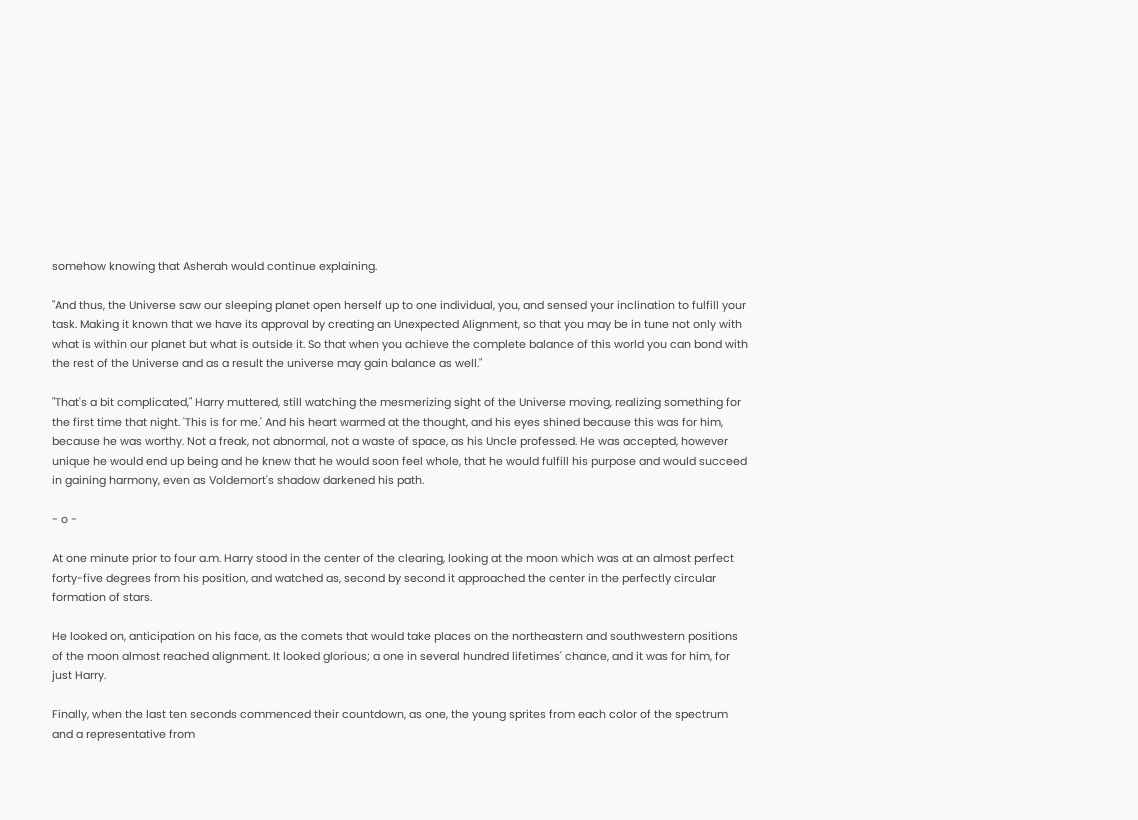somehow knowing that Asherah would continue explaining.

"And thus, the Universe saw our sleeping planet open herself up to one individual, you, and sensed your inclination to fulfill your task. Making it known that we have its approval by creating an Unexpected Alignment, so that you may be in tune not only with what is within our planet but what is outside it. So that when you achieve the complete balance of this world you can bond with the rest of the Universe and as a result the universe may gain balance as well."

"That's a bit complicated," Harry muttered, still watching the mesmerizing sight of the Universe moving, realizing something for the first time that night. 'This is for me.' And his heart warmed at the thought, and his eyes shined because this was for him, because he was worthy. Not a freak, not abnormal, not a waste of space, as his Uncle professed. He was accepted, however unique he would end up being and he knew that he would soon feel whole, that he would fulfill his purpose and would succeed in gaining harmony, even as Voldemort's shadow darkened his path.

- o -

At one minute prior to four a.m. Harry stood in the center of the clearing, looking at the moon which was at an almost perfect forty-five degrees from his position, and watched as, second by second it approached the center in the perfectly circular formation of stars.

He looked on, anticipation on his face, as the comets that would take places on the northeastern and southwestern positions of the moon almost reached alignment. It looked glorious; a one in several hundred lifetimes' chance, and it was for him, for just Harry.

Finally, when the last ten seconds commenced their countdown, as one, the young sprites from each color of the spectrum and a representative from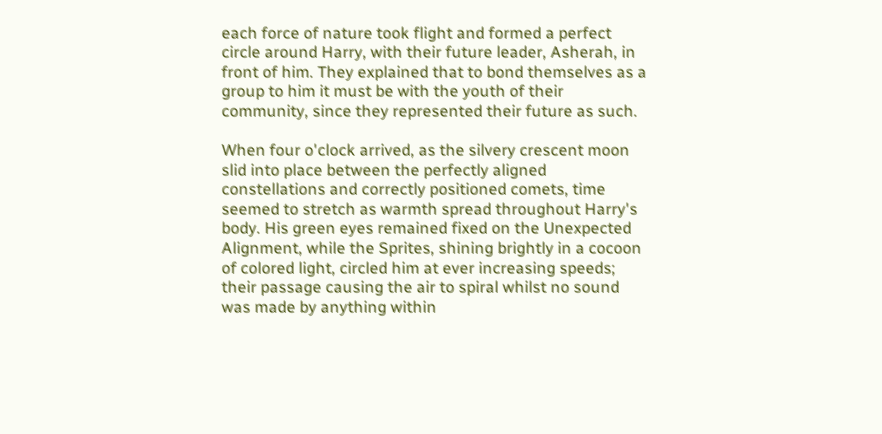each force of nature took flight and formed a perfect circle around Harry, with their future leader, Asherah, in front of him. They explained that to bond themselves as a group to him it must be with the youth of their community, since they represented their future as such.

When four o'clock arrived, as the silvery crescent moon slid into place between the perfectly aligned constellations and correctly positioned comets, time seemed to stretch as warmth spread throughout Harry's body. His green eyes remained fixed on the Unexpected Alignment, while the Sprites, shining brightly in a cocoon of colored light, circled him at ever increasing speeds; their passage causing the air to spiral whilst no sound was made by anything within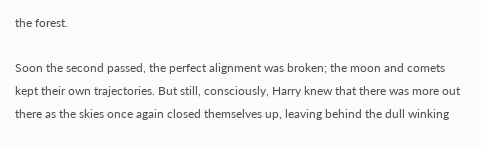the forest.

Soon the second passed, the perfect alignment was broken; the moon and comets kept their own trajectories. But still, consciously, Harry knew that there was more out there as the skies once again closed themselves up, leaving behind the dull winking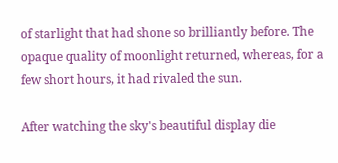of starlight that had shone so brilliantly before. The opaque quality of moonlight returned, whereas, for a few short hours, it had rivaled the sun.

After watching the sky's beautiful display die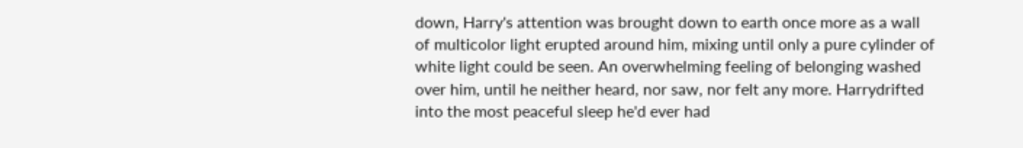down, Harry's attention was brought down to earth once more as a wall of multicolor light erupted around him, mixing until only a pure cylinder of white light could be seen. An overwhelming feeling of belonging washed over him, until he neither heard, nor saw, nor felt any more. Harrydrifted into the most peaceful sleep he'd ever had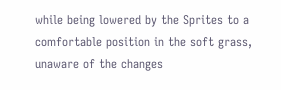while being lowered by the Sprites to a comfortable position in the soft grass, unaware of the changes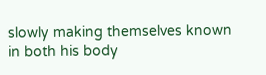slowly making themselves known in both his body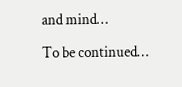and mind…

To be continued…